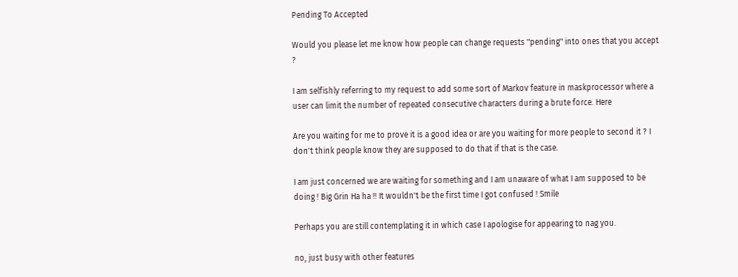Pending To Accepted

Would you please let me know how people can change requests "pending" into ones that you accept ?

I am selfishly referring to my request to add some sort of Markov feature in maskprocessor where a user can limit the number of repeated consecutive characters during a brute force. Here

Are you waiting for me to prove it is a good idea or are you waiting for more people to second it ? I don't think people know they are supposed to do that if that is the case.

I am just concerned we are waiting for something and I am unaware of what I am supposed to be doing ! Big Grin Ha ha !! It wouldn't be the first time I got confused ! Smile

Perhaps you are still contemplating it in which case I apologise for appearing to nag you.

no, just busy with other features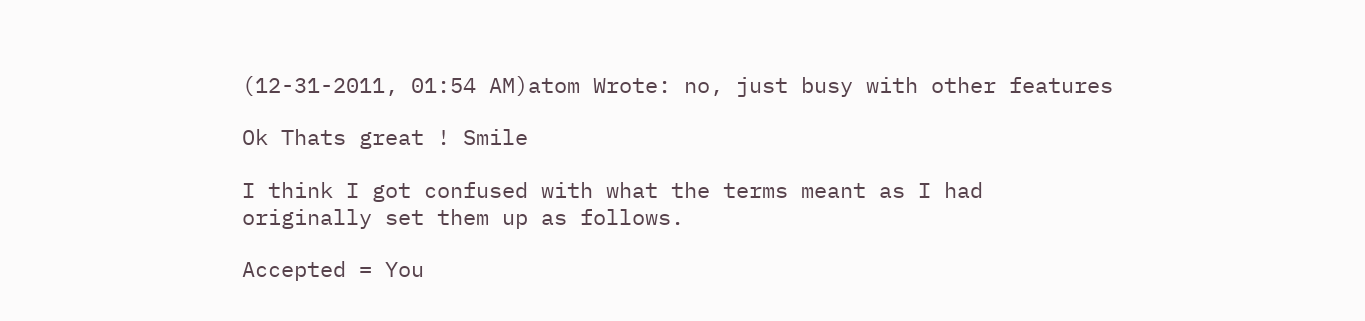(12-31-2011, 01:54 AM)atom Wrote: no, just busy with other features

Ok Thats great ! Smile

I think I got confused with what the terms meant as I had originally set them up as follows.

Accepted = You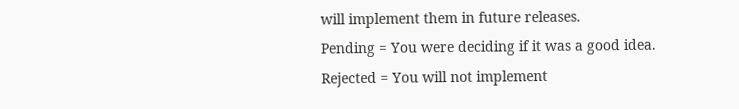will implement them in future releases.
Pending = You were deciding if it was a good idea.
Rejected = You will not implement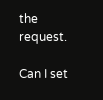the request.

Can I set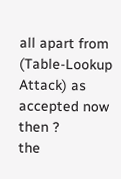all apart from (Table-Lookup Attack) as accepted now then ?
the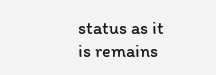status as it is remains